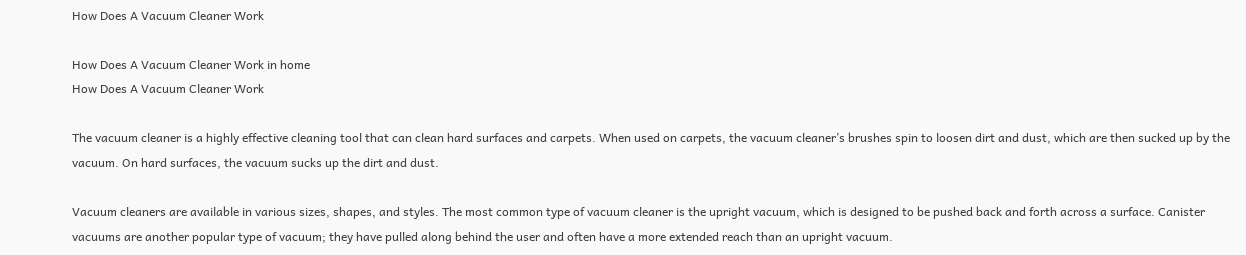How Does A Vacuum Cleaner Work

How Does A Vacuum Cleaner Work in home
How Does A Vacuum Cleaner Work

The vacuum cleaner is a highly effective cleaning tool that can clean hard surfaces and carpets. When used on carpets, the vacuum cleaner’s brushes spin to loosen dirt and dust, which are then sucked up by the vacuum. On hard surfaces, the vacuum sucks up the dirt and dust.

Vacuum cleaners are available in various sizes, shapes, and styles. The most common type of vacuum cleaner is the upright vacuum, which is designed to be pushed back and forth across a surface. Canister vacuums are another popular type of vacuum; they have pulled along behind the user and often have a more extended reach than an upright vacuum.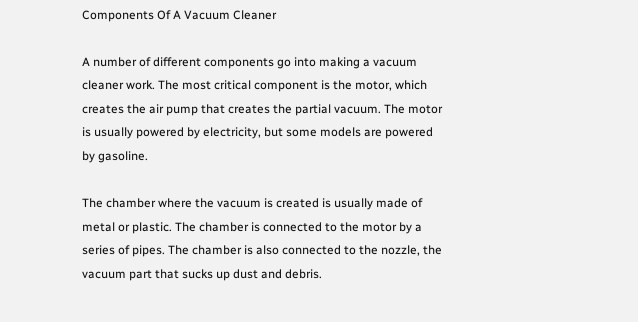Components Of A Vacuum Cleaner

A number of different components go into making a vacuum cleaner work. The most critical component is the motor, which creates the air pump that creates the partial vacuum. The motor is usually powered by electricity, but some models are powered by gasoline.

The chamber where the vacuum is created is usually made of metal or plastic. The chamber is connected to the motor by a series of pipes. The chamber is also connected to the nozzle, the vacuum part that sucks up dust and debris.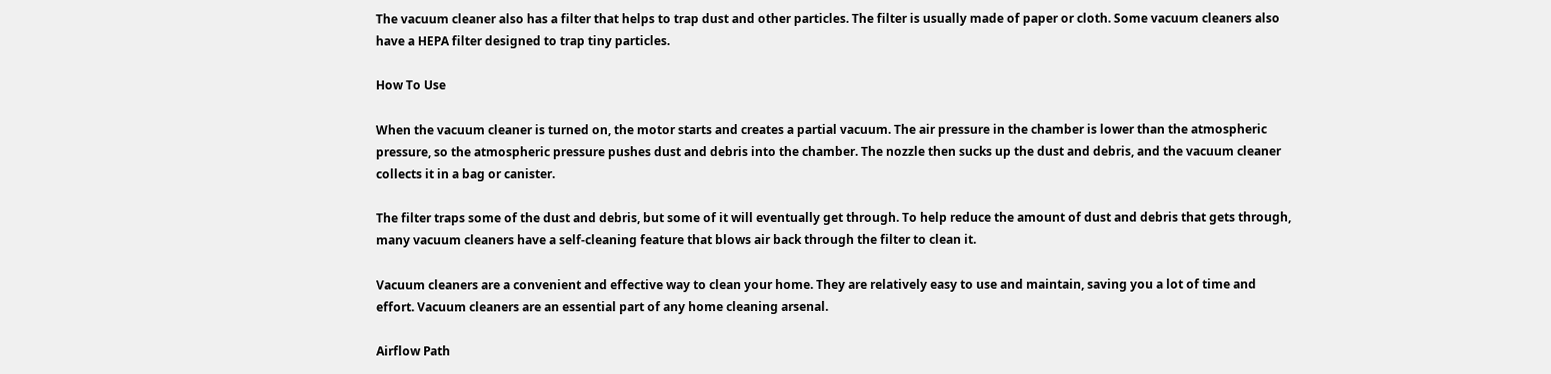The vacuum cleaner also has a filter that helps to trap dust and other particles. The filter is usually made of paper or cloth. Some vacuum cleaners also have a HEPA filter designed to trap tiny particles.

How To Use

When the vacuum cleaner is turned on, the motor starts and creates a partial vacuum. The air pressure in the chamber is lower than the atmospheric pressure, so the atmospheric pressure pushes dust and debris into the chamber. The nozzle then sucks up the dust and debris, and the vacuum cleaner collects it in a bag or canister.

The filter traps some of the dust and debris, but some of it will eventually get through. To help reduce the amount of dust and debris that gets through, many vacuum cleaners have a self-cleaning feature that blows air back through the filter to clean it.

Vacuum cleaners are a convenient and effective way to clean your home. They are relatively easy to use and maintain, saving you a lot of time and effort. Vacuum cleaners are an essential part of any home cleaning arsenal.

Airflow Path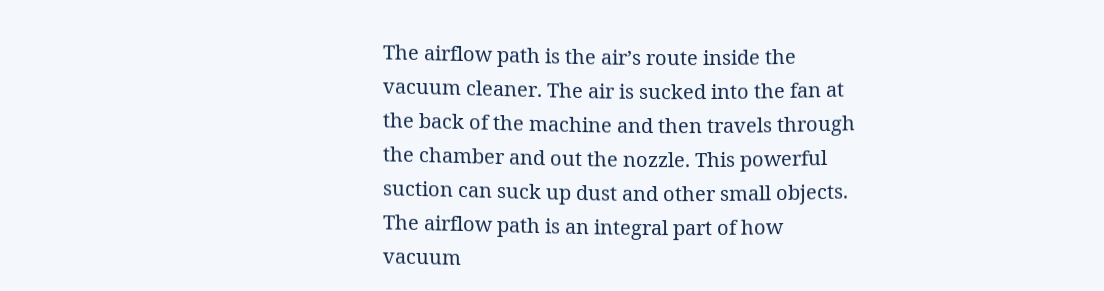The airflow path is the air’s route inside the vacuum cleaner. The air is sucked into the fan at the back of the machine and then travels through the chamber and out the nozzle. This powerful suction can suck up dust and other small objects. The airflow path is an integral part of how vacuum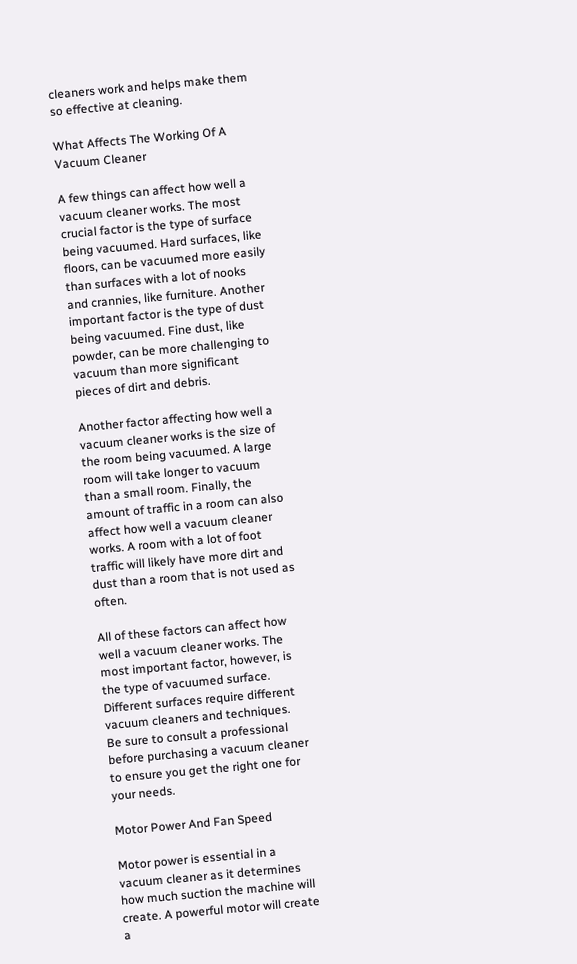cleaners work and helps make them so effective at cleaning.

What Affects The Working Of A Vacuum Cleaner

A few things can affect how well a vacuum cleaner works. The most crucial factor is the type of surface being vacuumed. Hard surfaces, like floors, can be vacuumed more easily than surfaces with a lot of nooks and crannies, like furniture. Another important factor is the type of dust being vacuumed. Fine dust, like powder, can be more challenging to vacuum than more significant pieces of dirt and debris.

Another factor affecting how well a vacuum cleaner works is the size of the room being vacuumed. A large room will take longer to vacuum than a small room. Finally, the amount of traffic in a room can also affect how well a vacuum cleaner works. A room with a lot of foot traffic will likely have more dirt and dust than a room that is not used as often.

All of these factors can affect how well a vacuum cleaner works. The most important factor, however, is the type of vacuumed surface. Different surfaces require different vacuum cleaners and techniques. Be sure to consult a professional before purchasing a vacuum cleaner to ensure you get the right one for your needs.

Motor Power And Fan Speed

Motor power is essential in a vacuum cleaner as it determines how much suction the machine will create. A powerful motor will create a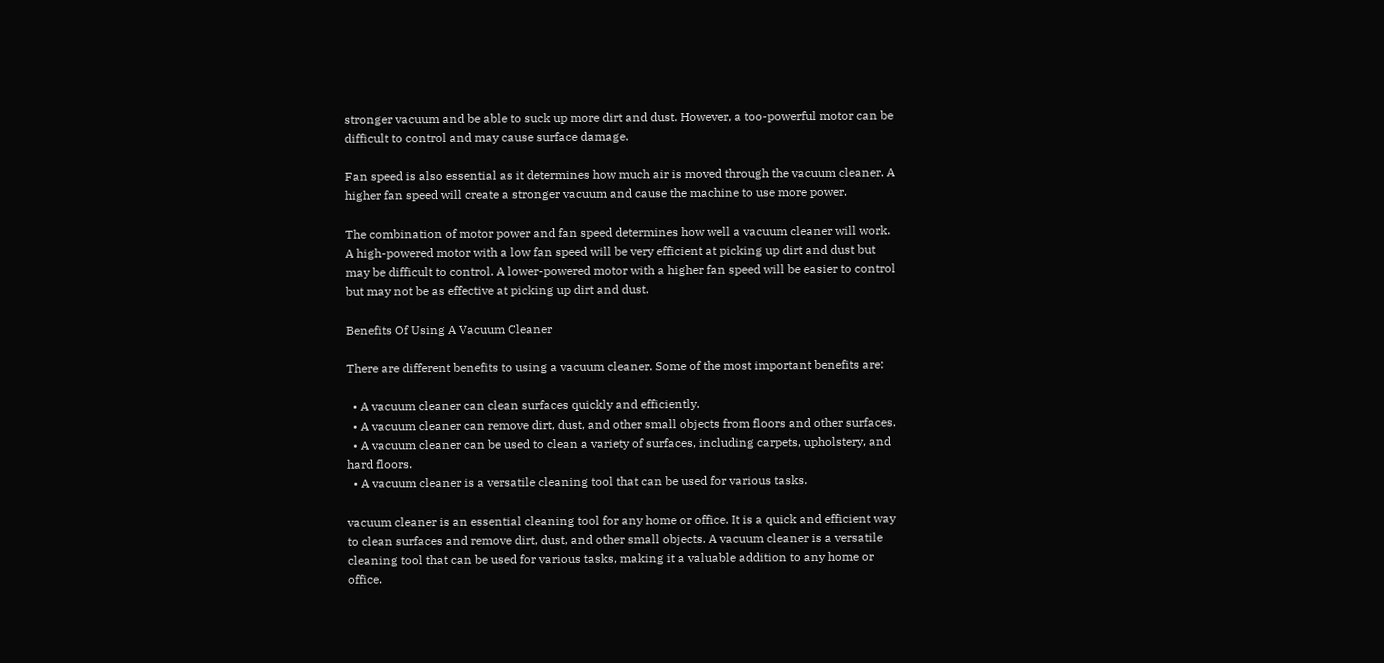stronger vacuum and be able to suck up more dirt and dust. However, a too-powerful motor can be difficult to control and may cause surface damage.

Fan speed is also essential as it determines how much air is moved through the vacuum cleaner. A higher fan speed will create a stronger vacuum and cause the machine to use more power.

The combination of motor power and fan speed determines how well a vacuum cleaner will work. A high-powered motor with a low fan speed will be very efficient at picking up dirt and dust but may be difficult to control. A lower-powered motor with a higher fan speed will be easier to control but may not be as effective at picking up dirt and dust.

Benefits Of Using A Vacuum Cleaner

There are different benefits to using a vacuum cleaner. Some of the most important benefits are:

  • A vacuum cleaner can clean surfaces quickly and efficiently.
  • A vacuum cleaner can remove dirt, dust, and other small objects from floors and other surfaces.
  • A vacuum cleaner can be used to clean a variety of surfaces, including carpets, upholstery, and hard floors.
  • A vacuum cleaner is a versatile cleaning tool that can be used for various tasks.

vacuum cleaner is an essential cleaning tool for any home or office. It is a quick and efficient way to clean surfaces and remove dirt, dust, and other small objects. A vacuum cleaner is a versatile cleaning tool that can be used for various tasks, making it a valuable addition to any home or office.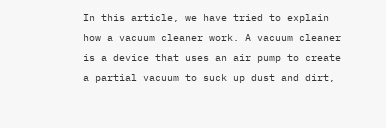In this article, we have tried to explain how a vacuum cleaner work. A vacuum cleaner is a device that uses an air pump to create a partial vacuum to suck up dust and dirt,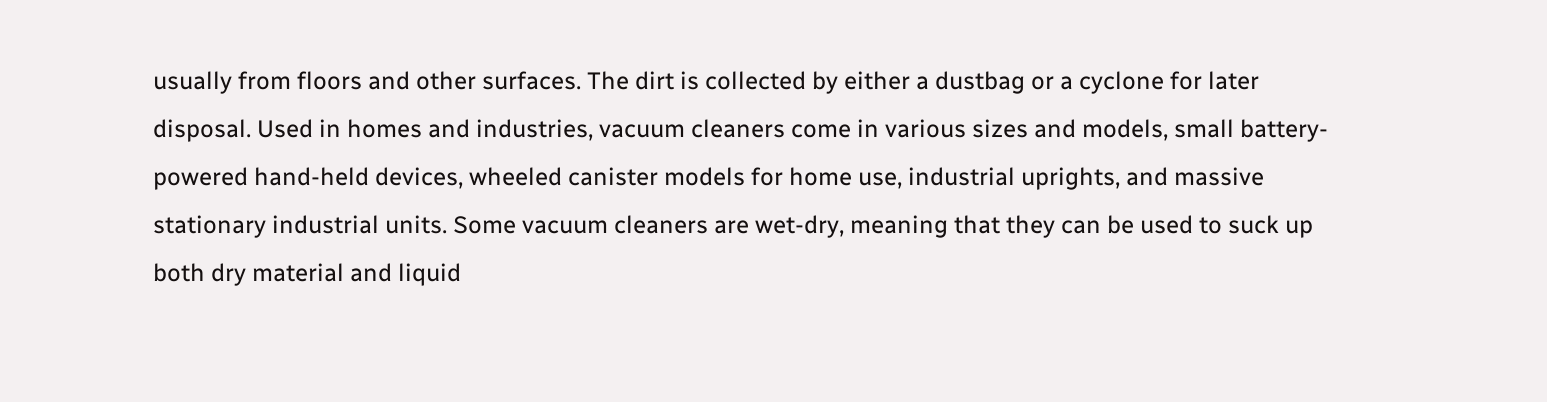usually from floors and other surfaces. The dirt is collected by either a dustbag or a cyclone for later disposal. Used in homes and industries, vacuum cleaners come in various sizes and models, small battery-powered hand-held devices, wheeled canister models for home use, industrial uprights, and massive stationary industrial units. Some vacuum cleaners are wet-dry, meaning that they can be used to suck up both dry material and liquid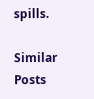spills.

Similar Posts